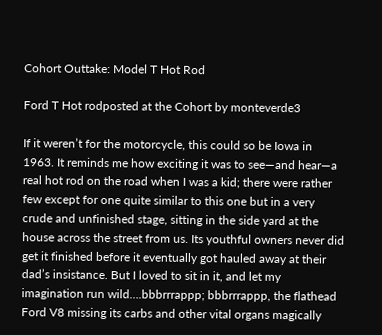Cohort Outtake: Model T Hot Rod

Ford T Hot rodposted at the Cohort by monteverde3

If it weren’t for the motorcycle, this could so be Iowa in 1963. It reminds me how exciting it was to see—and hear—a real hot rod on the road when I was a kid; there were rather few except for one quite similar to this one but in a very crude and unfinished stage, sitting in the side yard at the house across the street from us. Its youthful owners never did get it finished before it eventually got hauled away at their dad’s insistance. But I loved to sit in it, and let my imagination run wild….bbbrrrappp; bbbrrrappp, the flathead Ford V8 missing its carbs and other vital organs magically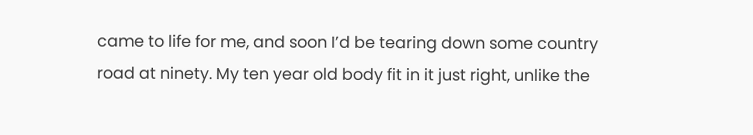came to life for me, and soon I’d be tearing down some country road at ninety. My ten year old body fit in it just right, unlike the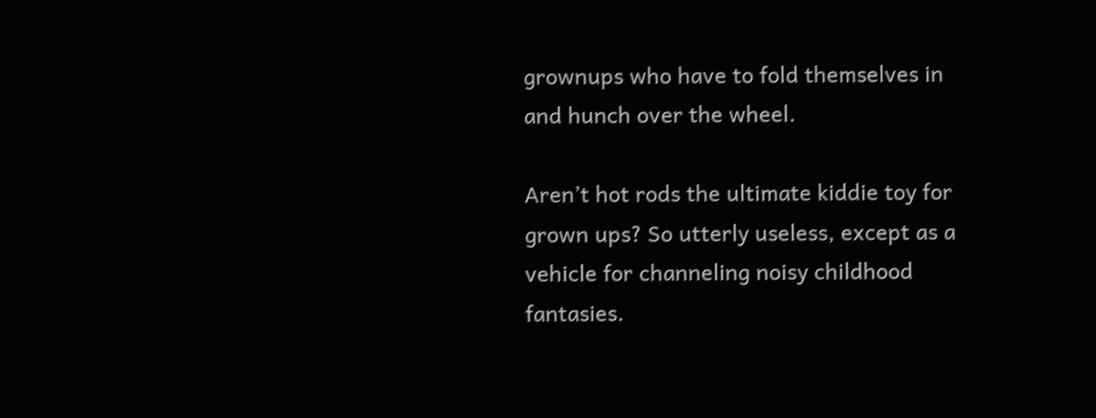grownups who have to fold themselves in and hunch over the wheel.

Aren’t hot rods the ultimate kiddie toy for grown ups? So utterly useless, except as a vehicle for channeling noisy childhood fantasies.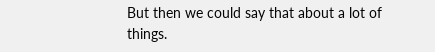But then we could say that about a lot of things.